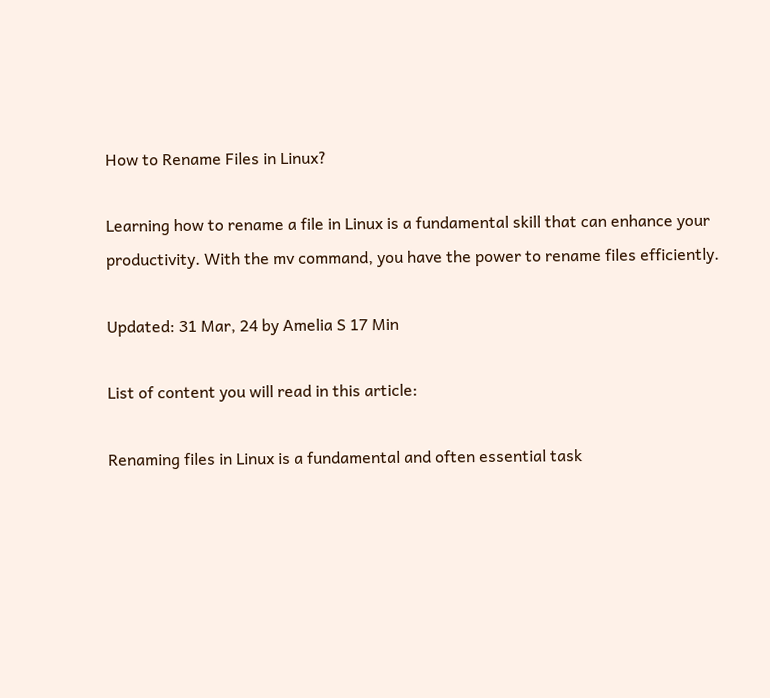How to Rename Files in Linux?

Learning how to rename a file in Linux is a fundamental skill that can enhance your productivity. With the mv command, you have the power to rename files efficiently.

Updated: 31 Mar, 24 by Amelia S 17 Min

List of content you will read in this article:

Renaming files in Linux is a fundamental and often essential task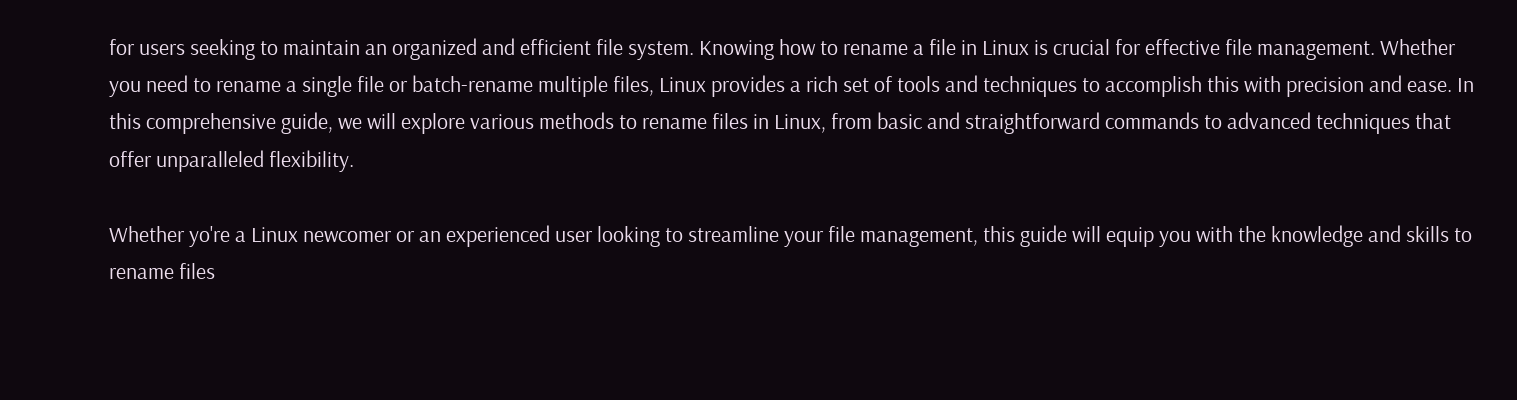for users seeking to maintain an organized and efficient file system. Knowing how to rename a file in Linux is crucial for effective file management. Whether you need to rename a single file or batch-rename multiple files, Linux provides a rich set of tools and techniques to accomplish this with precision and ease. In this comprehensive guide, we will explore various methods to rename files in Linux, from basic and straightforward commands to advanced techniques that offer unparalleled flexibility.

Whether yo're a Linux newcomer or an experienced user looking to streamline your file management, this guide will equip you with the knowledge and skills to rename files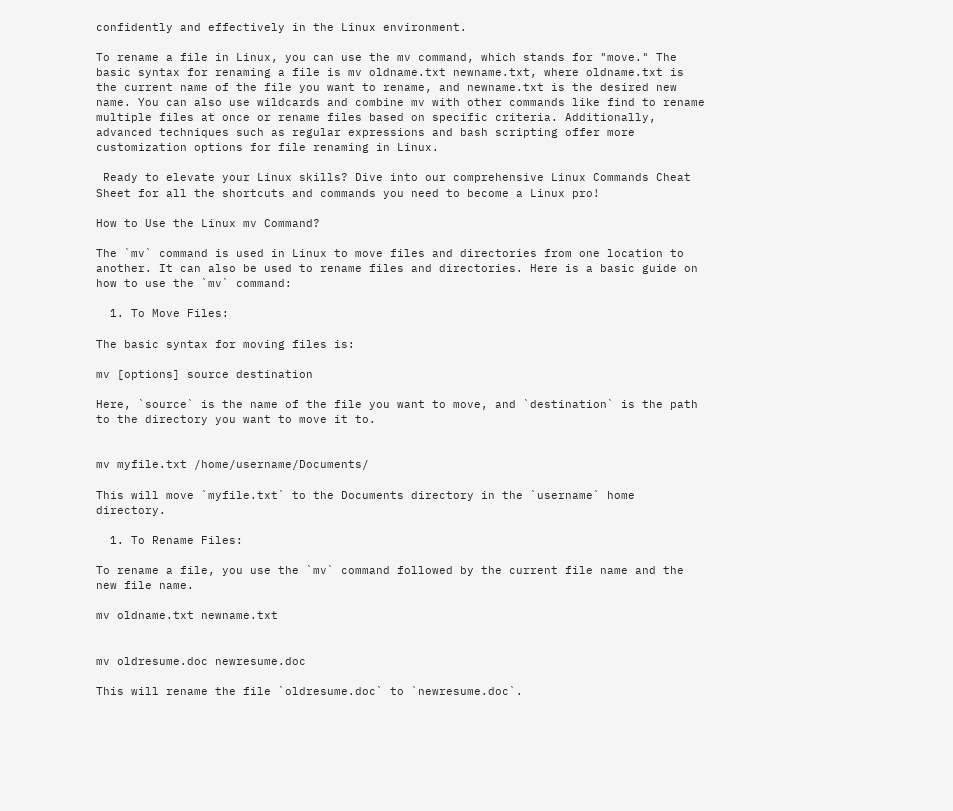confidently and effectively in the Linux environment.

To rename a file in Linux, you can use the mv command, which stands for "move." The basic syntax for renaming a file is mv oldname.txt newname.txt, where oldname.txt is the current name of the file you want to rename, and newname.txt is the desired new name. You can also use wildcards and combine mv with other commands like find to rename multiple files at once or rename files based on specific criteria. Additionally, advanced techniques such as regular expressions and bash scripting offer more customization options for file renaming in Linux.

 Ready to elevate your Linux skills? Dive into our comprehensive Linux Commands Cheat Sheet for all the shortcuts and commands you need to become a Linux pro!

How to Use the Linux mv Command?

The `mv` command is used in Linux to move files and directories from one location to another. It can also be used to rename files and directories. Here is a basic guide on how to use the `mv` command:

  1. To Move Files:

The basic syntax for moving files is:

mv [options] source destination

Here, `source` is the name of the file you want to move, and `destination` is the path to the directory you want to move it to.


mv myfile.txt /home/username/Documents/

This will move `myfile.txt` to the Documents directory in the `username` home directory.

  1. To Rename Files:

To rename a file, you use the `mv` command followed by the current file name and the new file name.

mv oldname.txt newname.txt


mv oldresume.doc newresume.doc

This will rename the file `oldresume.doc` to `newresume.doc`.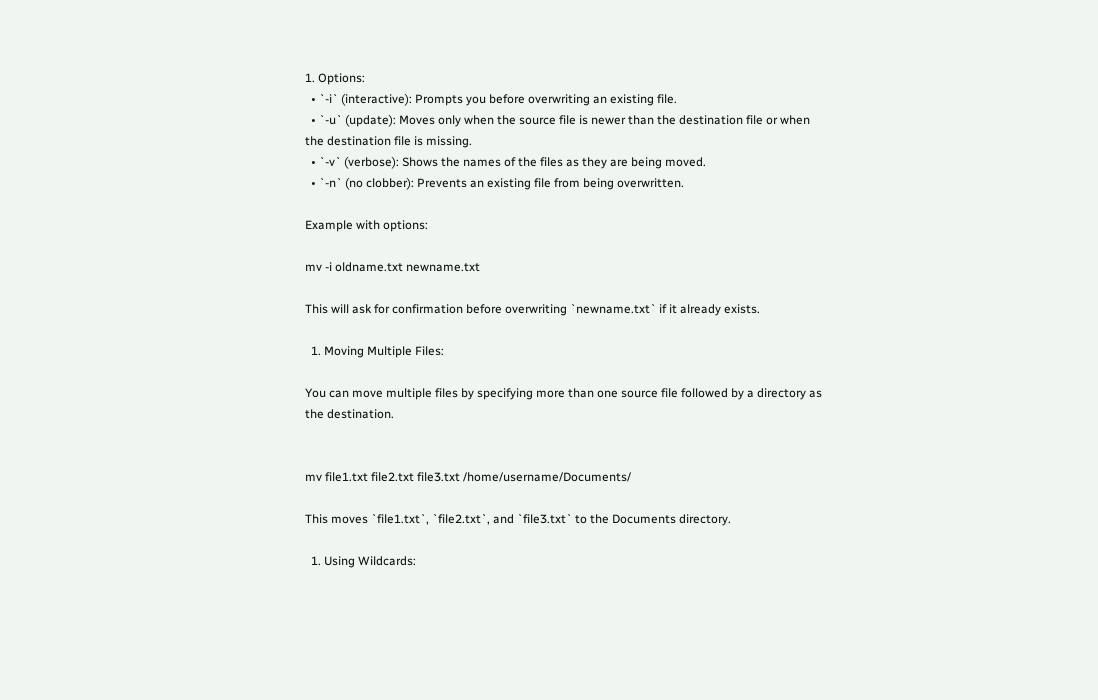1. Options:
  • `-i` (interactive): Prompts you before overwriting an existing file.
  • `-u` (update): Moves only when the source file is newer than the destination file or when the destination file is missing.
  • `-v` (verbose): Shows the names of the files as they are being moved.
  • `-n` (no clobber): Prevents an existing file from being overwritten.

Example with options:

mv -i oldname.txt newname.txt

This will ask for confirmation before overwriting `newname.txt` if it already exists.

  1. Moving Multiple Files:

You can move multiple files by specifying more than one source file followed by a directory as the destination.


mv file1.txt file2.txt file3.txt /home/username/Documents/

This moves `file1.txt`, `file2.txt`, and `file3.txt` to the Documents directory.

  1. Using Wildcards: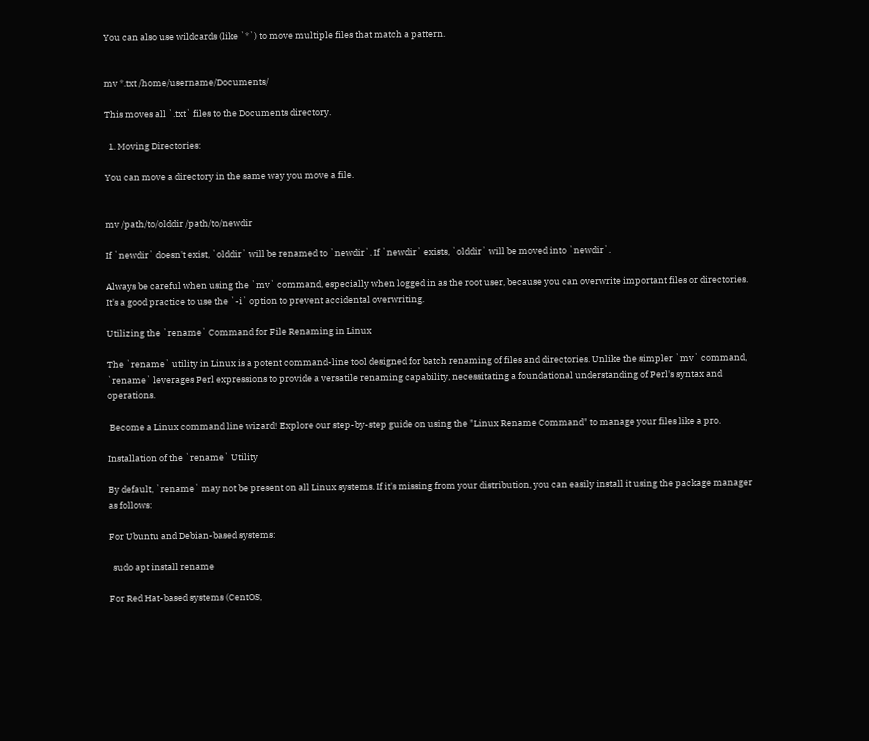You can also use wildcards (like `*`) to move multiple files that match a pattern.


mv *.txt /home/username/Documents/

This moves all `.txt` files to the Documents directory.

  1. Moving Directories:

You can move a directory in the same way you move a file.


mv /path/to/olddir /path/to/newdir

If `newdir` doesn't exist, `olddir` will be renamed to `newdir`. If `newdir` exists, `olddir` will be moved into `newdir`.

Always be careful when using the `mv` command, especially when logged in as the root user, because you can overwrite important files or directories. It's a good practice to use the `-i` option to prevent accidental overwriting.

Utilizing the `rename` Command for File Renaming in Linux

The `rename` utility in Linux is a potent command-line tool designed for batch renaming of files and directories. Unlike the simpler `mv` command, `rename` leverages Perl expressions to provide a versatile renaming capability, necessitating a foundational understanding of Perl's syntax and operations.

 Become a Linux command line wizard! Explore our step-by-step guide on using the "Linux Rename Command" to manage your files like a pro.

Installation of the `rename` Utility

By default, `rename` may not be present on all Linux systems. If it's missing from your distribution, you can easily install it using the package manager as follows:

For Ubuntu and Debian-based systems:

  sudo apt install rename

For Red Hat-based systems (CentOS,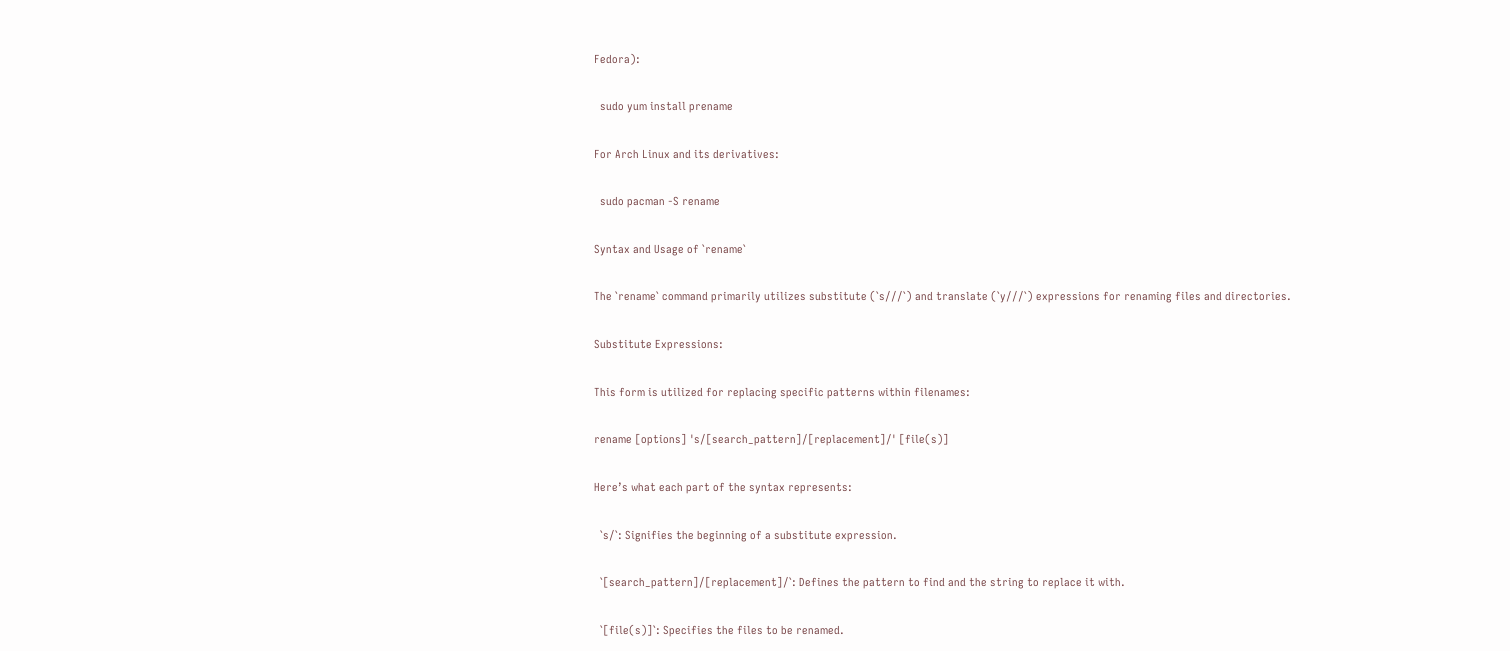Fedora):

  sudo yum install prename

For Arch Linux and its derivatives:

  sudo pacman -S rename

Syntax and Usage of `rename`

The `rename` command primarily utilizes substitute (`s///`) and translate (`y///`) expressions for renaming files and directories.

Substitute Expressions:

This form is utilized for replacing specific patterns within filenames:

rename [options] 's/[search_pattern]/[replacement]/' [file(s)]

Here’s what each part of the syntax represents:

  `s/`: Signifies the beginning of a substitute expression.

  `[search_pattern]/[replacement]/`: Defines the pattern to find and the string to replace it with.

  `[file(s)]`: Specifies the files to be renamed.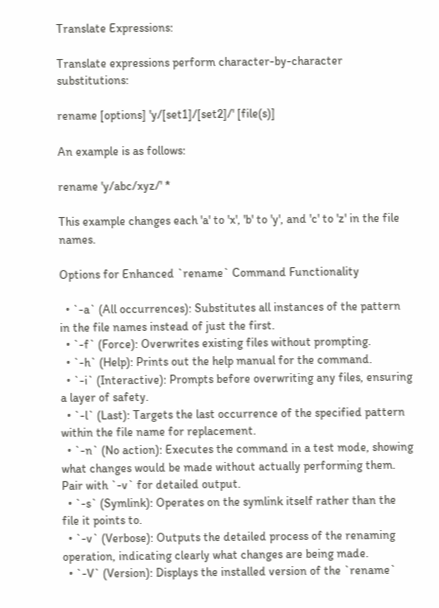Translate Expressions:

Translate expressions perform character-by-character substitutions:

rename [options] 'y/[set1]/[set2]/' [file(s)]

An example is as follows:

rename 'y/abc/xyz/' *

This example changes each 'a' to 'x', 'b' to 'y', and 'c' to 'z' in the file names.

Options for Enhanced `rename` Command Functionality

  • `-a` (All occurrences): Substitutes all instances of the pattern in the file names instead of just the first.
  • `-f` (Force): Overwrites existing files without prompting.
  • `-h` (Help): Prints out the help manual for the command.
  • `-i` (Interactive): Prompts before overwriting any files, ensuring a layer of safety.
  • `-l` (Last): Targets the last occurrence of the specified pattern within the file name for replacement.
  • `-n` (No action): Executes the command in a test mode, showing what changes would be made without actually performing them. Pair with `-v` for detailed output.
  • `-s` (Symlink): Operates on the symlink itself rather than the file it points to.
  • `-v` (Verbose): Outputs the detailed process of the renaming operation, indicating clearly what changes are being made.
  • `-V` (Version): Displays the installed version of the `rename`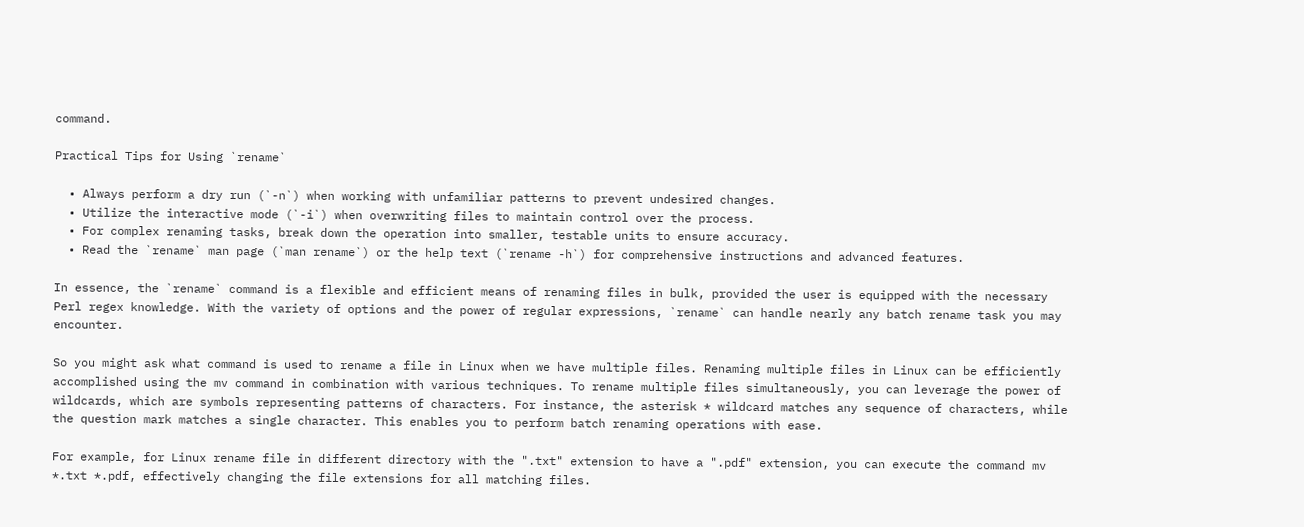command.

Practical Tips for Using `rename`

  • Always perform a dry run (`-n`) when working with unfamiliar patterns to prevent undesired changes.
  • Utilize the interactive mode (`-i`) when overwriting files to maintain control over the process.
  • For complex renaming tasks, break down the operation into smaller, testable units to ensure accuracy.
  • Read the `rename` man page (`man rename`) or the help text (`rename -h`) for comprehensive instructions and advanced features.

In essence, the `rename` command is a flexible and efficient means of renaming files in bulk, provided the user is equipped with the necessary Perl regex knowledge. With the variety of options and the power of regular expressions, `rename` can handle nearly any batch rename task you may encounter.

So you might ask what command is used to rename a file in Linux when we have multiple files. Renaming multiple files in Linux can be efficiently accomplished using the mv command in combination with various techniques. To rename multiple files simultaneously, you can leverage the power of wildcards, which are symbols representing patterns of characters. For instance, the asterisk * wildcard matches any sequence of characters, while the question mark matches a single character. This enables you to perform batch renaming operations with ease.

For example, for Linux rename file in different directory with the ".txt" extension to have a ".pdf" extension, you can execute the command mv *.txt *.pdf, effectively changing the file extensions for all matching files.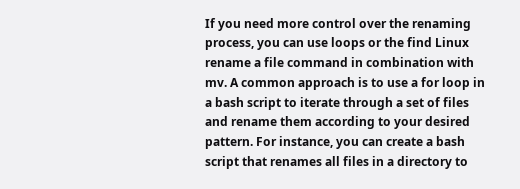If you need more control over the renaming process, you can use loops or the find Linux rename a file command in combination with mv. A common approach is to use a for loop in a bash script to iterate through a set of files and rename them according to your desired pattern. For instance, you can create a bash script that renames all files in a directory to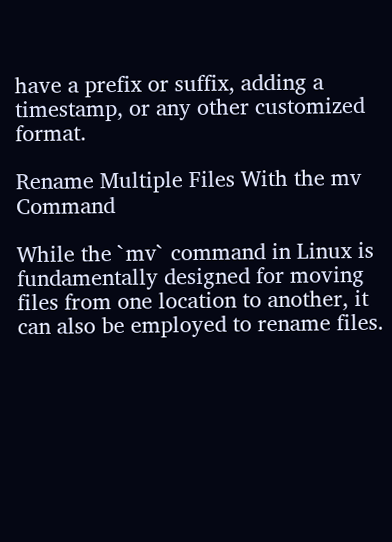have a prefix or suffix, adding a timestamp, or any other customized format.

Rename Multiple Files With the mv Command

While the `mv` command in Linux is fundamentally designed for moving files from one location to another, it can also be employed to rename files.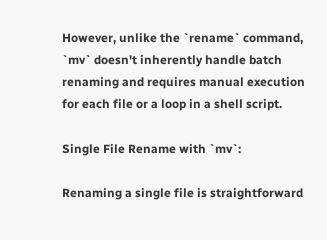However, unlike the `rename` command, `mv` doesn't inherently handle batch renaming and requires manual execution for each file or a loop in a shell script.

Single File Rename with `mv`:

Renaming a single file is straightforward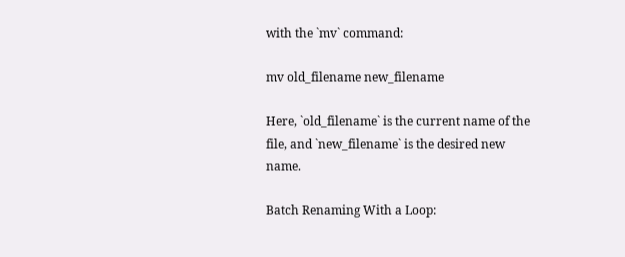with the `mv` command:

mv old_filename new_filename

Here, `old_filename` is the current name of the file, and `new_filename` is the desired new name.

Batch Renaming With a Loop: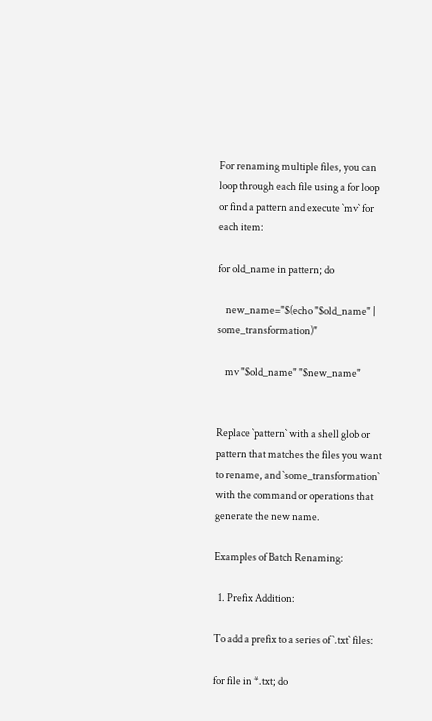For renaming multiple files, you can loop through each file using a for loop or find a pattern and execute `mv` for each item:

for old_name in pattern; do

    new_name="$(echo "$old_name" | some_transformation)"

    mv "$old_name" "$new_name"


Replace `pattern` with a shell glob or pattern that matches the files you want to rename, and `some_transformation` with the command or operations that generate the new name.

Examples of Batch Renaming:

  1. Prefix Addition:

To add a prefix to a series of `.txt` files:

for file in *.txt; do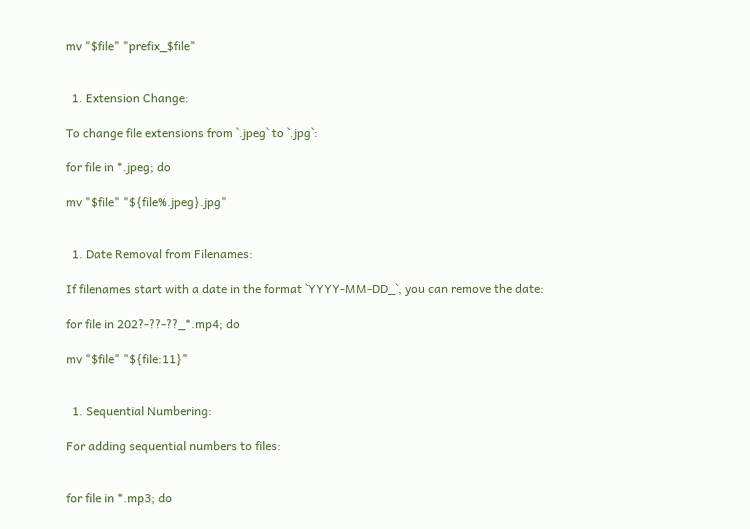mv "$file" "prefix_$file"


  1. Extension Change:

To change file extensions from `.jpeg` to `.jpg`:

for file in *.jpeg; do

mv "$file" "${file%.jpeg}.jpg"


  1. Date Removal from Filenames:

If filenames start with a date in the format `YYYY-MM-DD_`, you can remove the date:

for file in 202?-??-??_*.mp4; do

mv "$file" "${file:11}"


  1. Sequential Numbering:

For adding sequential numbers to files:


for file in *.mp3; do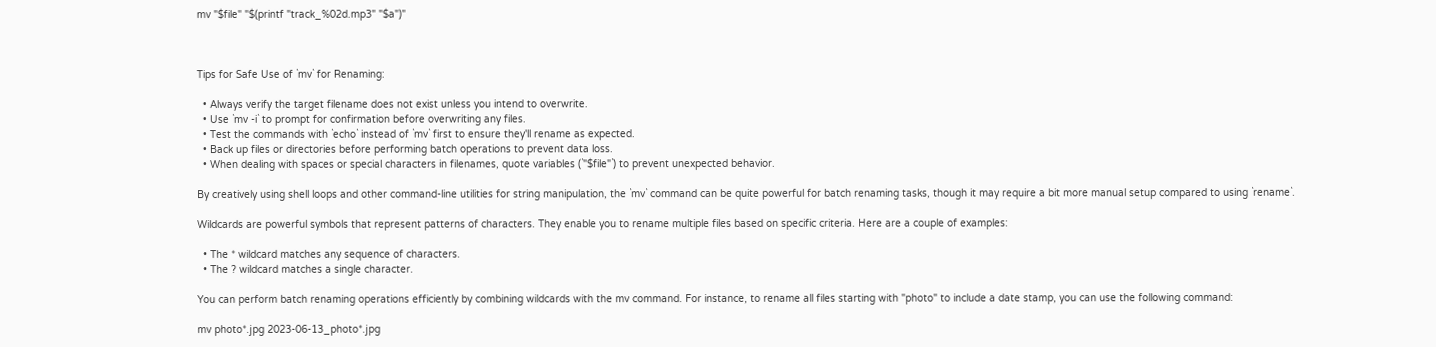mv "$file" "$(printf "track_%02d.mp3" "$a")"



Tips for Safe Use of `mv` for Renaming:

  • Always verify the target filename does not exist unless you intend to overwrite.
  • Use `mv -i` to prompt for confirmation before overwriting any files.
  • Test the commands with `echo` instead of `mv` first to ensure they'll rename as expected.
  • Back up files or directories before performing batch operations to prevent data loss.
  • When dealing with spaces or special characters in filenames, quote variables (`"$file"`) to prevent unexpected behavior.

By creatively using shell loops and other command-line utilities for string manipulation, the `mv` command can be quite powerful for batch renaming tasks, though it may require a bit more manual setup compared to using `rename`.

Wildcards are powerful symbols that represent patterns of characters. They enable you to rename multiple files based on specific criteria. Here are a couple of examples:

  • The * wildcard matches any sequence of characters.
  • The ? wildcard matches a single character.

You can perform batch renaming operations efficiently by combining wildcards with the mv command. For instance, to rename all files starting with "photo" to include a date stamp, you can use the following command:

mv photo*.jpg 2023-06-13_photo*.jpg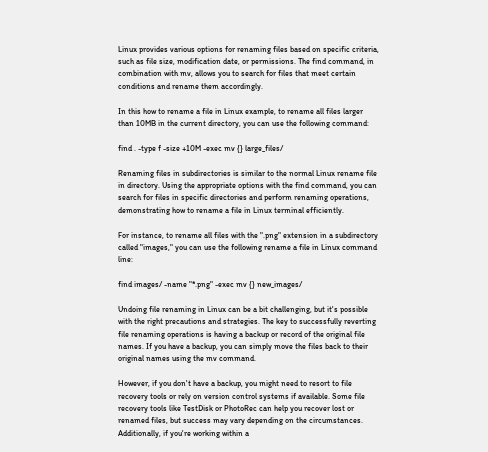Linux provides various options for renaming files based on specific criteria, such as file size, modification date, or permissions. The find command, in combination with mv, allows you to search for files that meet certain conditions and rename them accordingly.

In this how to rename a file in Linux example, to rename all files larger than 10MB in the current directory, you can use the following command:

find . -type f -size +10M -exec mv {} large_files/

Renaming files in subdirectories is similar to the normal Linux rename file in directory. Using the appropriate options with the find command, you can search for files in specific directories and perform renaming operations, demonstrating how to rename a file in Linux terminal efficiently.

For instance, to rename all files with the ".png" extension in a subdirectory called "images," you can use the following rename a file in Linux command line:

find images/ -name "*.png" -exec mv {} new_images/

Undoing file renaming in Linux can be a bit challenging, but it's possible with the right precautions and strategies. The key to successfully reverting file renaming operations is having a backup or record of the original file names. If you have a backup, you can simply move the files back to their original names using the mv command.

However, if you don't have a backup, you might need to resort to file recovery tools or rely on version control systems if available. Some file recovery tools like TestDisk or PhotoRec can help you recover lost or renamed files, but success may vary depending on the circumstances. Additionally, if you're working within a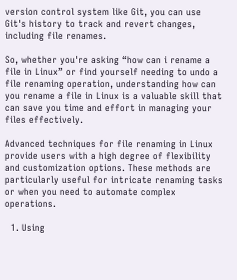version control system like Git, you can use Git's history to track and revert changes, including file renames.

So, whether you're asking “how can i rename a file in Linux” or find yourself needing to undo a file renaming operation, understanding how can you rename a file in Linux is a valuable skill that can save you time and effort in managing your files effectively.

Advanced techniques for file renaming in Linux provide users with a high degree of flexibility and customization options. These methods are particularly useful for intricate renaming tasks or when you need to automate complex operations.

  1. Using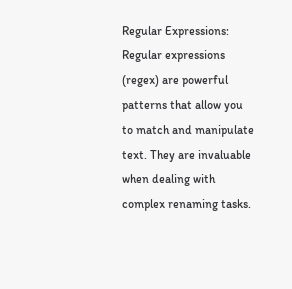Regular Expressions: Regular expressions (regex) are powerful patterns that allow you to match and manipulate text. They are invaluable when dealing with complex renaming tasks.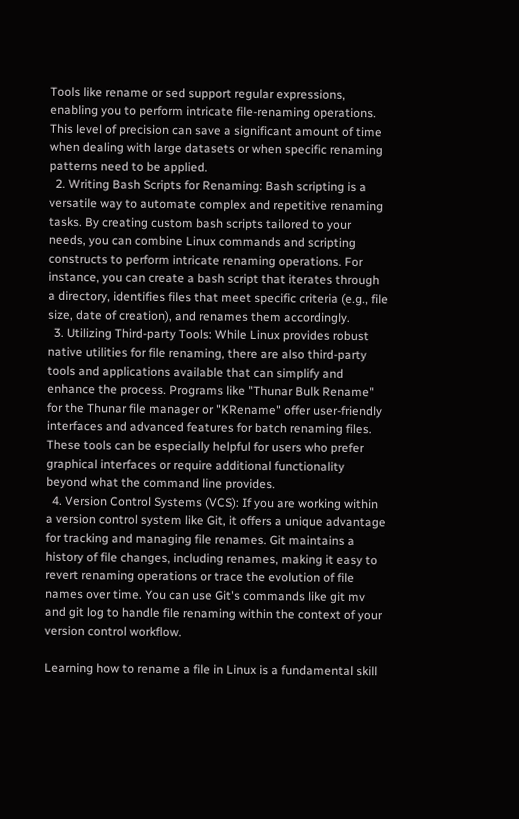Tools like rename or sed support regular expressions, enabling you to perform intricate file-renaming operations. This level of precision can save a significant amount of time when dealing with large datasets or when specific renaming patterns need to be applied.
  2. Writing Bash Scripts for Renaming: Bash scripting is a versatile way to automate complex and repetitive renaming tasks. By creating custom bash scripts tailored to your needs, you can combine Linux commands and scripting constructs to perform intricate renaming operations. For instance, you can create a bash script that iterates through a directory, identifies files that meet specific criteria (e.g., file size, date of creation), and renames them accordingly.
  3. Utilizing Third-party Tools: While Linux provides robust native utilities for file renaming, there are also third-party tools and applications available that can simplify and enhance the process. Programs like "Thunar Bulk Rename" for the Thunar file manager or "KRename" offer user-friendly interfaces and advanced features for batch renaming files. These tools can be especially helpful for users who prefer graphical interfaces or require additional functionality beyond what the command line provides.
  4. Version Control Systems (VCS): If you are working within a version control system like Git, it offers a unique advantage for tracking and managing file renames. Git maintains a history of file changes, including renames, making it easy to revert renaming operations or trace the evolution of file names over time. You can use Git's commands like git mv and git log to handle file renaming within the context of your version control workflow.

Learning how to rename a file in Linux is a fundamental skill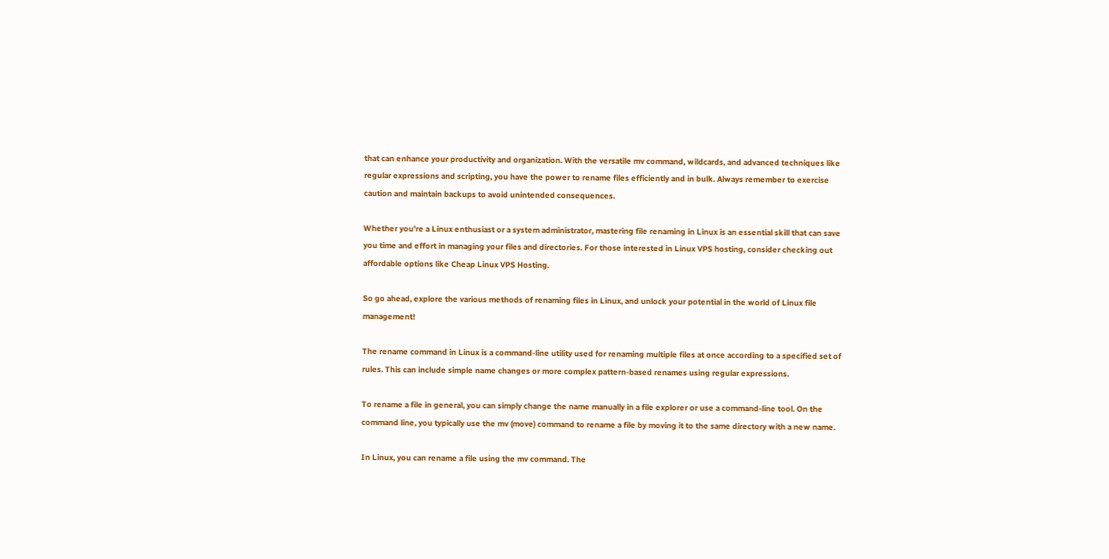that can enhance your productivity and organization. With the versatile mv command, wildcards, and advanced techniques like regular expressions and scripting, you have the power to rename files efficiently and in bulk. Always remember to exercise caution and maintain backups to avoid unintended consequences.

Whether you're a Linux enthusiast or a system administrator, mastering file renaming in Linux is an essential skill that can save you time and effort in managing your files and directories. For those interested in Linux VPS hosting, consider checking out affordable options like Cheap Linux VPS Hosting.

So go ahead, explore the various methods of renaming files in Linux, and unlock your potential in the world of Linux file management!

The rename command in Linux is a command-line utility used for renaming multiple files at once according to a specified set of rules. This can include simple name changes or more complex pattern-based renames using regular expressions.

To rename a file in general, you can simply change the name manually in a file explorer or use a command-line tool. On the command line, you typically use the mv (move) command to rename a file by moving it to the same directory with a new name.

In Linux, you can rename a file using the mv command. The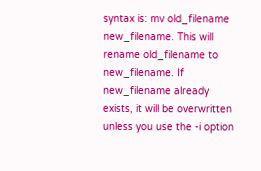syntax is: mv old_filename new_filename. This will rename old_filename to new_filename. If new_filename already exists, it will be overwritten unless you use the -i option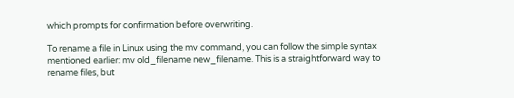which prompts for confirmation before overwriting.

To rename a file in Linux using the mv command, you can follow the simple syntax mentioned earlier: mv old_filename new_filename. This is a straightforward way to rename files, but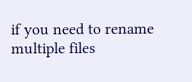if you need to rename multiple files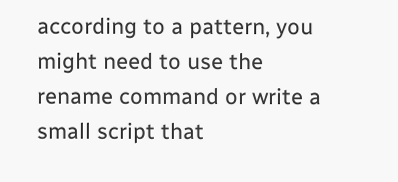according to a pattern, you might need to use the rename command or write a small script that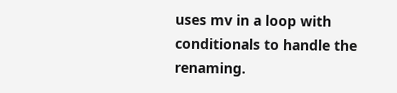uses mv in a loop with conditionals to handle the renaming.